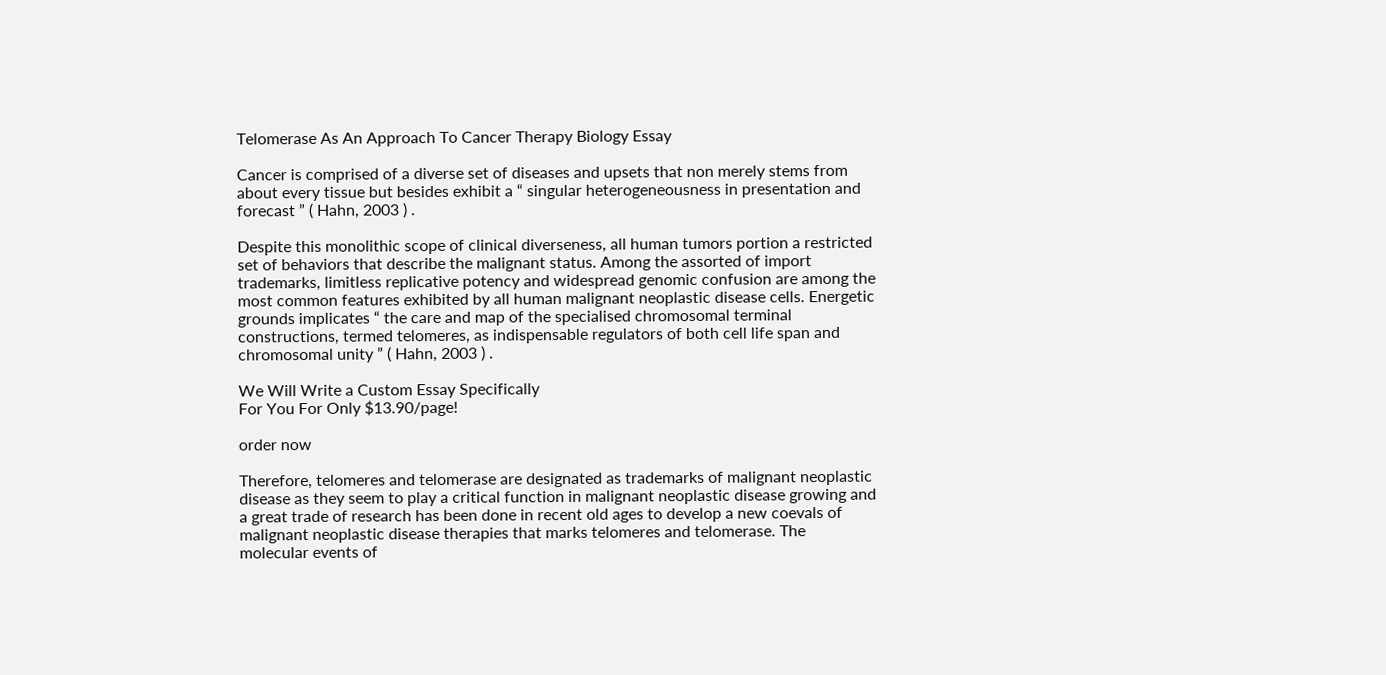Telomerase As An Approach To Cancer Therapy Biology Essay

Cancer is comprised of a diverse set of diseases and upsets that non merely stems from about every tissue but besides exhibit a “ singular heterogeneousness in presentation and forecast ” ( Hahn, 2003 ) .

Despite this monolithic scope of clinical diverseness, all human tumors portion a restricted set of behaviors that describe the malignant status. Among the assorted of import trademarks, limitless replicative potency and widespread genomic confusion are among the most common features exhibited by all human malignant neoplastic disease cells. Energetic grounds implicates “ the care and map of the specialised chromosomal terminal constructions, termed telomeres, as indispensable regulators of both cell life span and chromosomal unity ” ( Hahn, 2003 ) .

We Will Write a Custom Essay Specifically
For You For Only $13.90/page!

order now

Therefore, telomeres and telomerase are designated as trademarks of malignant neoplastic disease as they seem to play a critical function in malignant neoplastic disease growing and a great trade of research has been done in recent old ages to develop a new coevals of malignant neoplastic disease therapies that marks telomeres and telomerase. The molecular events of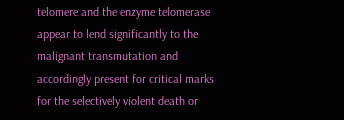telomere and the enzyme telomerase appear to lend significantly to the malignant transmutation and accordingly present for critical marks for the selectively violent death or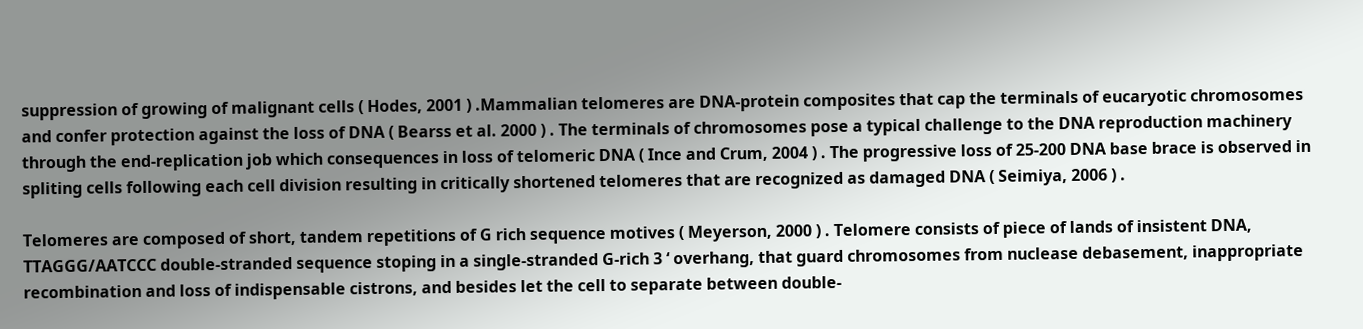suppression of growing of malignant cells ( Hodes, 2001 ) .Mammalian telomeres are DNA-protein composites that cap the terminals of eucaryotic chromosomes and confer protection against the loss of DNA ( Bearss et al. 2000 ) . The terminals of chromosomes pose a typical challenge to the DNA reproduction machinery through the end-replication job which consequences in loss of telomeric DNA ( Ince and Crum, 2004 ) . The progressive loss of 25-200 DNA base brace is observed in spliting cells following each cell division resulting in critically shortened telomeres that are recognized as damaged DNA ( Seimiya, 2006 ) .

Telomeres are composed of short, tandem repetitions of G rich sequence motives ( Meyerson, 2000 ) . Telomere consists of piece of lands of insistent DNA, TTAGGG/AATCCC double-stranded sequence stoping in a single-stranded G-rich 3 ‘ overhang, that guard chromosomes from nuclease debasement, inappropriate recombination and loss of indispensable cistrons, and besides let the cell to separate between double-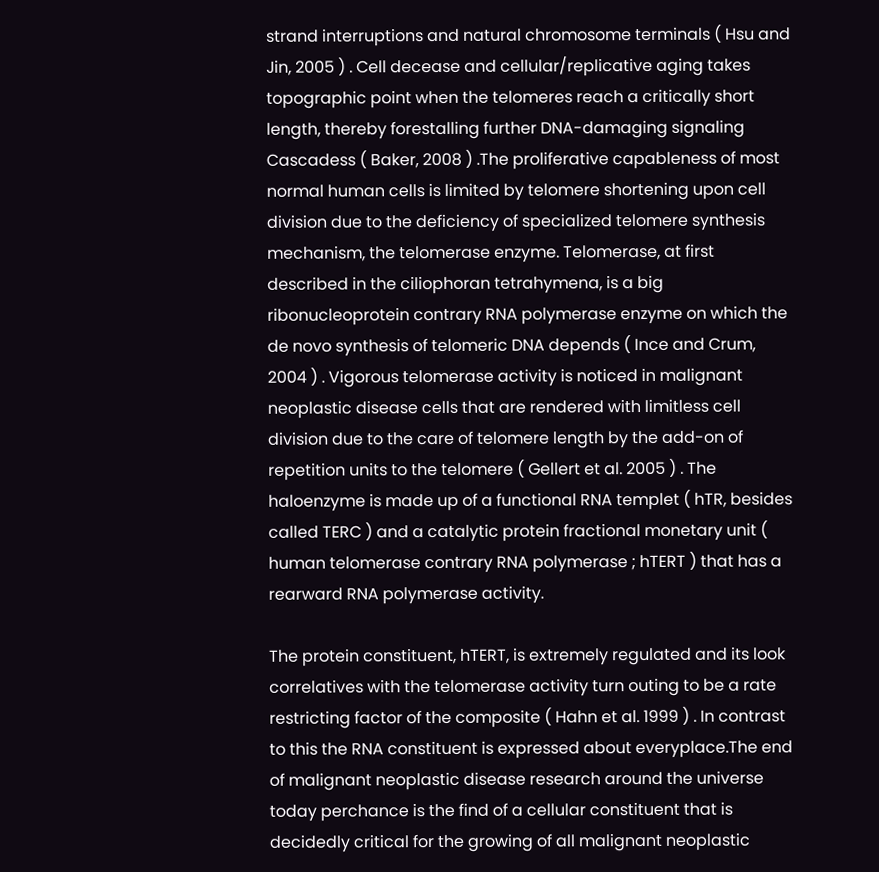strand interruptions and natural chromosome terminals ( Hsu and Jin, 2005 ) . Cell decease and cellular/replicative aging takes topographic point when the telomeres reach a critically short length, thereby forestalling further DNA-damaging signaling Cascadess ( Baker, 2008 ) .The proliferative capableness of most normal human cells is limited by telomere shortening upon cell division due to the deficiency of specialized telomere synthesis mechanism, the telomerase enzyme. Telomerase, at first described in the ciliophoran tetrahymena, is a big ribonucleoprotein contrary RNA polymerase enzyme on which the de novo synthesis of telomeric DNA depends ( Ince and Crum, 2004 ) . Vigorous telomerase activity is noticed in malignant neoplastic disease cells that are rendered with limitless cell division due to the care of telomere length by the add-on of repetition units to the telomere ( Gellert et al. 2005 ) . The haloenzyme is made up of a functional RNA templet ( hTR, besides called TERC ) and a catalytic protein fractional monetary unit ( human telomerase contrary RNA polymerase ; hTERT ) that has a rearward RNA polymerase activity.

The protein constituent, hTERT, is extremely regulated and its look correlatives with the telomerase activity turn outing to be a rate restricting factor of the composite ( Hahn et al. 1999 ) . In contrast to this the RNA constituent is expressed about everyplace.The end of malignant neoplastic disease research around the universe today perchance is the find of a cellular constituent that is decidedly critical for the growing of all malignant neoplastic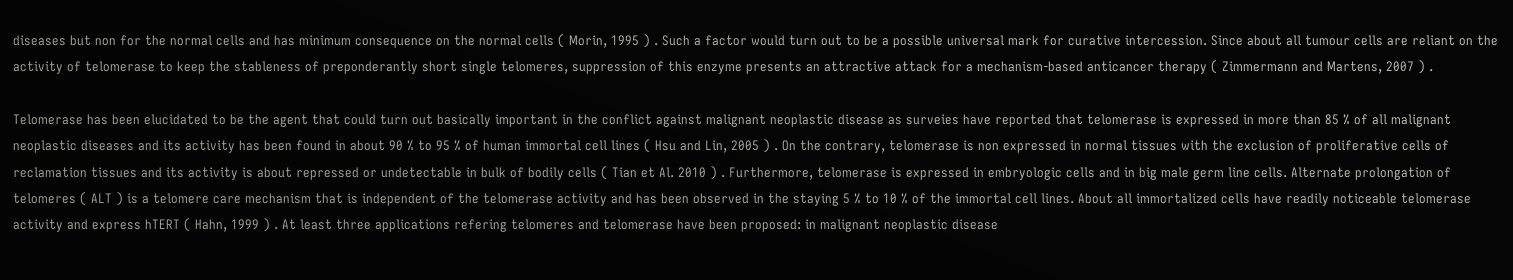diseases but non for the normal cells and has minimum consequence on the normal cells ( Morin, 1995 ) . Such a factor would turn out to be a possible universal mark for curative intercession. Since about all tumour cells are reliant on the activity of telomerase to keep the stableness of preponderantly short single telomeres, suppression of this enzyme presents an attractive attack for a mechanism-based anticancer therapy ( Zimmermann and Martens, 2007 ) .

Telomerase has been elucidated to be the agent that could turn out basically important in the conflict against malignant neoplastic disease as surveies have reported that telomerase is expressed in more than 85 % of all malignant neoplastic diseases and its activity has been found in about 90 % to 95 % of human immortal cell lines ( Hsu and Lin, 2005 ) . On the contrary, telomerase is non expressed in normal tissues with the exclusion of proliferative cells of reclamation tissues and its activity is about repressed or undetectable in bulk of bodily cells ( Tian et Al. 2010 ) . Furthermore, telomerase is expressed in embryologic cells and in big male germ line cells. Alternate prolongation of telomeres ( ALT ) is a telomere care mechanism that is independent of the telomerase activity and has been observed in the staying 5 % to 10 % of the immortal cell lines. About all immortalized cells have readily noticeable telomerase activity and express hTERT ( Hahn, 1999 ) . At least three applications refering telomeres and telomerase have been proposed: in malignant neoplastic disease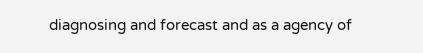diagnosing and forecast and as a agency of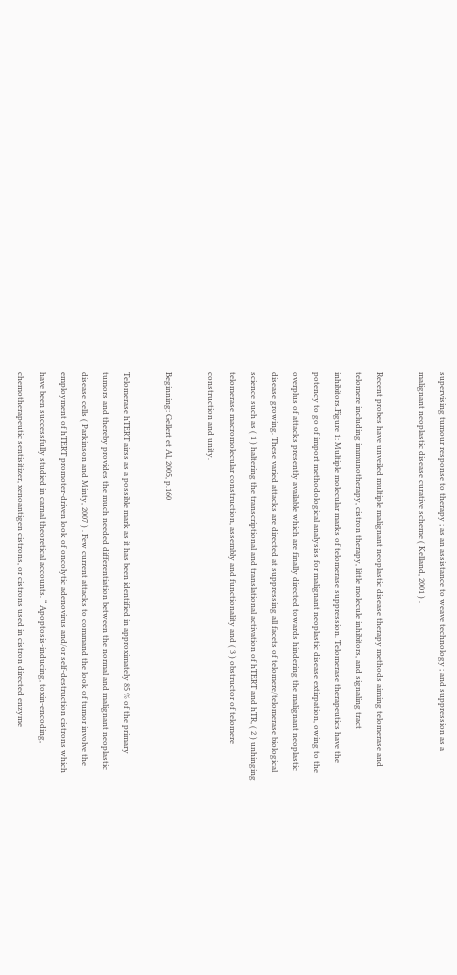supervising tumour response to therapy ; as an assistance to weave technology ; and suppression as a malignant neoplastic disease curative scheme ( Kelland, 2001 ) .

Recent probes have unveiled multiple malignant neoplastic disease therapy methods aiming telomerase and telomere including immunotherapy, cistron therapy, little molecule inhibitors, and signaling tract inhibitors.Figure 1: Multiple molecular marks of telomerase suppression. Telomerase therapeutics have the potency to go of import methodological analysiss for malignant neoplastic disease extirpation, owing to the overplus of attacks presently available which are finally directed towards hindering the malignant neoplastic disease growing. These varied attacks are directed at suppressing all facets of telomere/telomerase biological science such as ( 1 ) haltering the transcriptional and translational activation of hTERT and hTR, ( 2 ) unhinging telomerase macromolecular construction, assembly and functionality and ( 3 ) obstructor of telomere construction and unity.

Beginning: Gellert et Al, 2005, p.160

Telomerase hTERT airss as a possible mark as it has been identified in approximately 85 % of the primary tumors and thereby provides the much needed differentiation between the normal and malignant neoplastic disease cells ( Parkinson and Minty, 2007 ) . Few current attacks to command the look of tumor involve the employment of hTERT promoter-driven look of oncolytic adenovirus and/or self-destruction cistrons which have been successfully studied in carnal theoretical accounts. “ Apoptosis-inducing, toxin-encoding, chemotherapeutic sentisitizer, xenoantigen cistrons, or cistrons used in cistron directed enzyme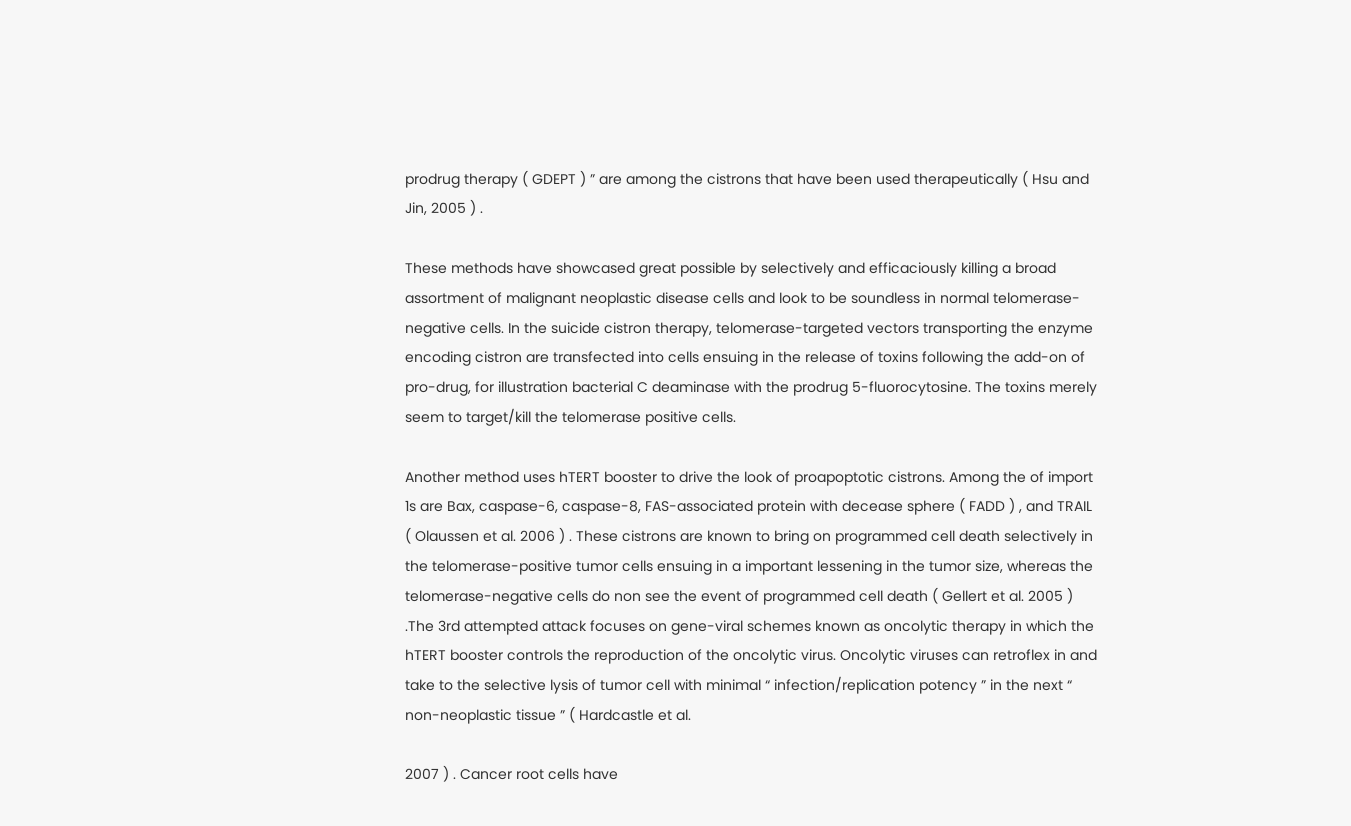prodrug therapy ( GDEPT ) ” are among the cistrons that have been used therapeutically ( Hsu and Jin, 2005 ) .

These methods have showcased great possible by selectively and efficaciously killing a broad assortment of malignant neoplastic disease cells and look to be soundless in normal telomerase-negative cells. In the suicide cistron therapy, telomerase-targeted vectors transporting the enzyme encoding cistron are transfected into cells ensuing in the release of toxins following the add-on of pro-drug, for illustration bacterial C deaminase with the prodrug 5-fluorocytosine. The toxins merely seem to target/kill the telomerase positive cells.

Another method uses hTERT booster to drive the look of proapoptotic cistrons. Among the of import 1s are Bax, caspase-6, caspase-8, FAS-associated protein with decease sphere ( FADD ) , and TRAIL ( Olaussen et al. 2006 ) . These cistrons are known to bring on programmed cell death selectively in the telomerase-positive tumor cells ensuing in a important lessening in the tumor size, whereas the telomerase-negative cells do non see the event of programmed cell death ( Gellert et al. 2005 ) .The 3rd attempted attack focuses on gene-viral schemes known as oncolytic therapy in which the hTERT booster controls the reproduction of the oncolytic virus. Oncolytic viruses can retroflex in and take to the selective lysis of tumor cell with minimal “ infection/replication potency ” in the next “ non-neoplastic tissue ” ( Hardcastle et al.

2007 ) . Cancer root cells have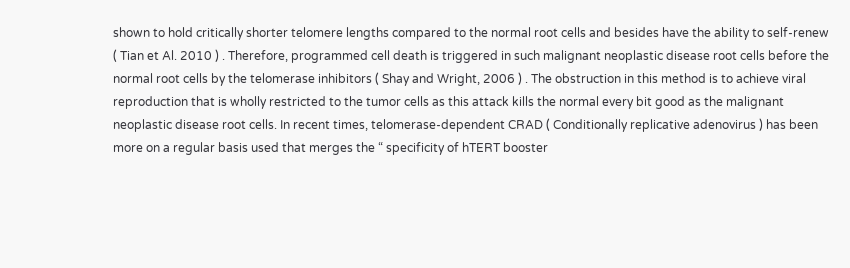shown to hold critically shorter telomere lengths compared to the normal root cells and besides have the ability to self-renew ( Tian et Al. 2010 ) . Therefore, programmed cell death is triggered in such malignant neoplastic disease root cells before the normal root cells by the telomerase inhibitors ( Shay and Wright, 2006 ) . The obstruction in this method is to achieve viral reproduction that is wholly restricted to the tumor cells as this attack kills the normal every bit good as the malignant neoplastic disease root cells. In recent times, telomerase-dependent CRAD ( Conditionally replicative adenovirus ) has been more on a regular basis used that merges the “ specificity of hTERT booster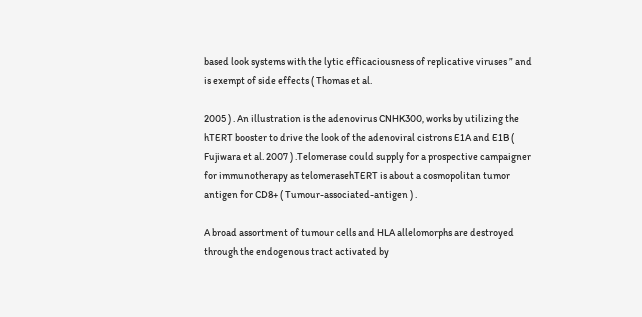based look systems with the lytic efficaciousness of replicative viruses ” and is exempt of side effects ( Thomas et al.

2005 ) . An illustration is the adenovirus CNHK300, works by utilizing the hTERT booster to drive the look of the adenoviral cistrons E1A and E1B ( Fujiwara et al. 2007 ) .Telomerase could supply for a prospective campaigner for immunotherapy as telomerasehTERT is about a cosmopolitan tumor antigen for CD8+ ( Tumour-associated-antigen ) .

A broad assortment of tumour cells and HLA allelomorphs are destroyed through the endogenous tract activated by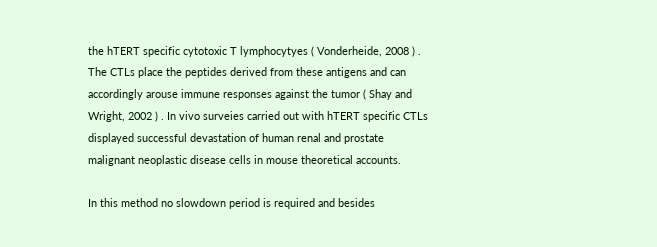the hTERT specific cytotoxic T lymphocytyes ( Vonderheide, 2008 ) . The CTLs place the peptides derived from these antigens and can accordingly arouse immune responses against the tumor ( Shay and Wright, 2002 ) . In vivo surveies carried out with hTERT specific CTLs displayed successful devastation of human renal and prostate malignant neoplastic disease cells in mouse theoretical accounts.

In this method no slowdown period is required and besides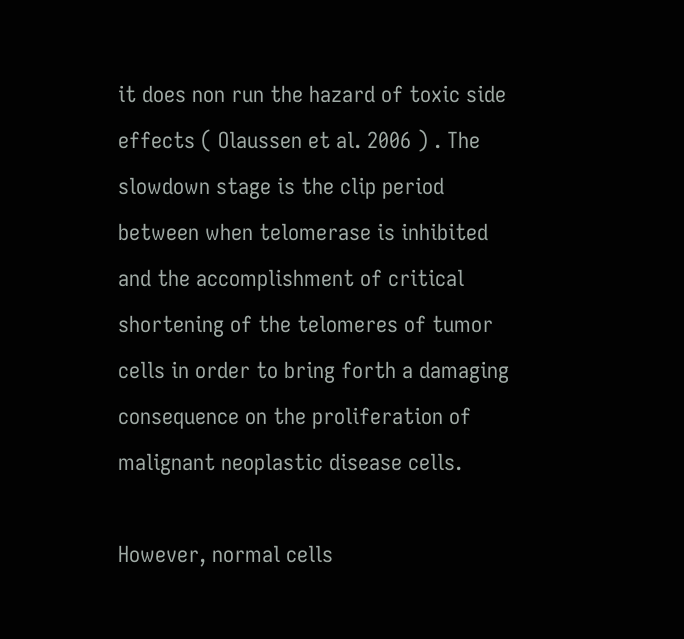it does non run the hazard of toxic side effects ( Olaussen et al. 2006 ) . The slowdown stage is the clip period between when telomerase is inhibited and the accomplishment of critical shortening of the telomeres of tumor cells in order to bring forth a damaging consequence on the proliferation of malignant neoplastic disease cells.

However, normal cells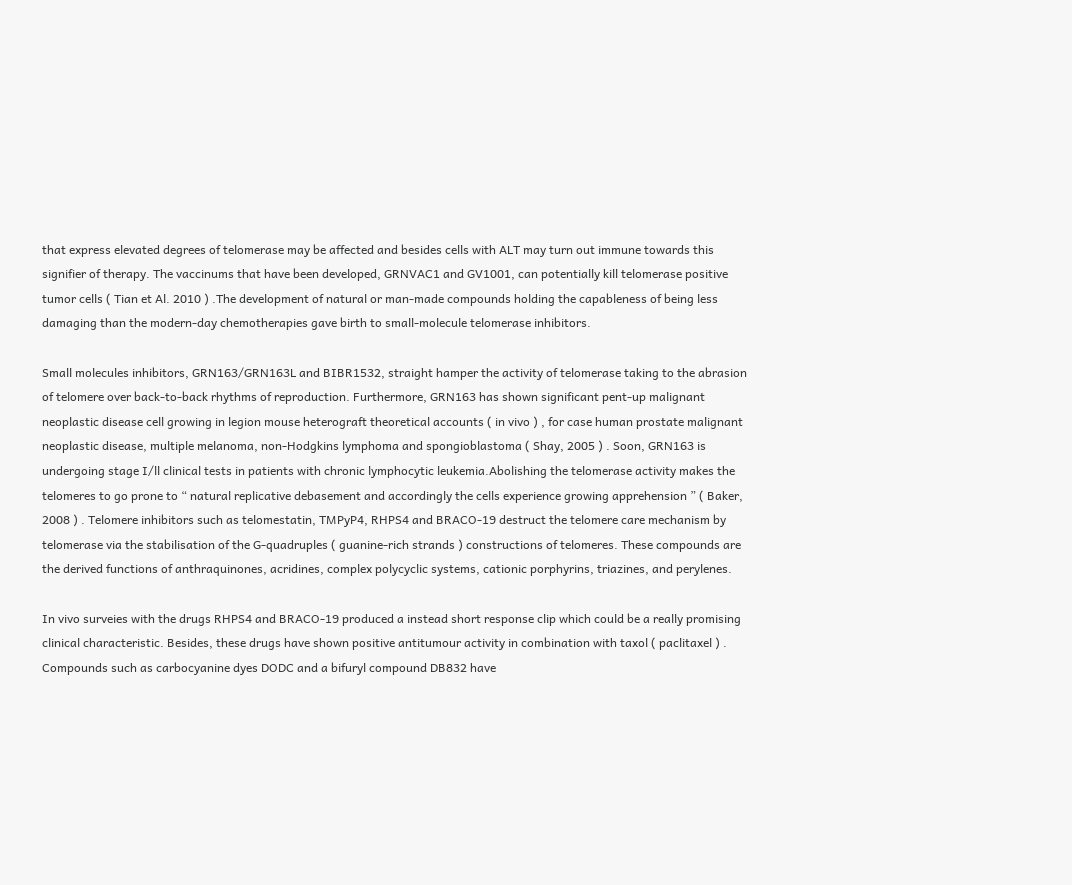that express elevated degrees of telomerase may be affected and besides cells with ALT may turn out immune towards this signifier of therapy. The vaccinums that have been developed, GRNVAC1 and GV1001, can potentially kill telomerase positive tumor cells ( Tian et Al. 2010 ) .The development of natural or man-made compounds holding the capableness of being less damaging than the modern-day chemotherapies gave birth to small-molecule telomerase inhibitors.

Small molecules inhibitors, GRN163/GRN163L and BIBR1532, straight hamper the activity of telomerase taking to the abrasion of telomere over back-to-back rhythms of reproduction. Furthermore, GRN163 has shown significant pent-up malignant neoplastic disease cell growing in legion mouse heterograft theoretical accounts ( in vivo ) , for case human prostate malignant neoplastic disease, multiple melanoma, non-Hodgkins lymphoma and spongioblastoma ( Shay, 2005 ) . Soon, GRN163 is undergoing stage I/ll clinical tests in patients with chronic lymphocytic leukemia.Abolishing the telomerase activity makes the telomeres to go prone to “ natural replicative debasement and accordingly the cells experience growing apprehension ” ( Baker, 2008 ) . Telomere inhibitors such as telomestatin, TMPyP4, RHPS4 and BRACO-19 destruct the telomere care mechanism by telomerase via the stabilisation of the G-quadruples ( guanine-rich strands ) constructions of telomeres. These compounds are the derived functions of anthraquinones, acridines, complex polycyclic systems, cationic porphyrins, triazines, and perylenes.

In vivo surveies with the drugs RHPS4 and BRACO-19 produced a instead short response clip which could be a really promising clinical characteristic. Besides, these drugs have shown positive antitumour activity in combination with taxol ( paclitaxel ) . Compounds such as carbocyanine dyes DODC and a bifuryl compound DB832 have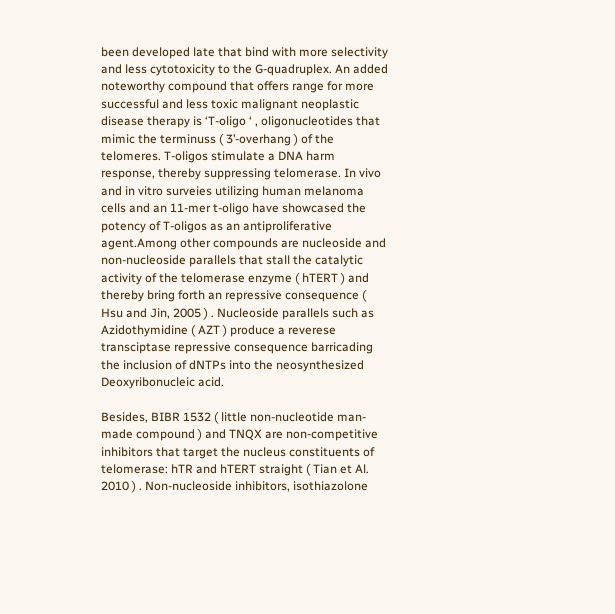been developed late that bind with more selectivity and less cytotoxicity to the G-quadruplex. An added noteworthy compound that offers range for more successful and less toxic malignant neoplastic disease therapy is ‘T-oligo ‘ , oligonucleotides that mimic the terminuss ( 3’-overhang ) of the telomeres. T-oligos stimulate a DNA harm response, thereby suppressing telomerase. In vivo and in vitro surveies utilizing human melanoma cells and an 11-mer t-oligo have showcased the potency of T-oligos as an antiproliferative agent.Among other compounds are nucleoside and non-nucleoside parallels that stall the catalytic activity of the telomerase enzyme ( hTERT ) and thereby bring forth an repressive consequence ( Hsu and Jin, 2005 ) . Nucleoside parallels such as Azidothymidine ( AZT ) produce a reverese transciptase repressive consequence barricading the inclusion of dNTPs into the neosynthesized Deoxyribonucleic acid.

Besides, BIBR 1532 ( little non-nucleotide man-made compound ) and TNQX are non-competitive inhibitors that target the nucleus constituents of telomerase: hTR and hTERT straight ( Tian et Al. 2010 ) . Non-nucleoside inhibitors, isothiazolone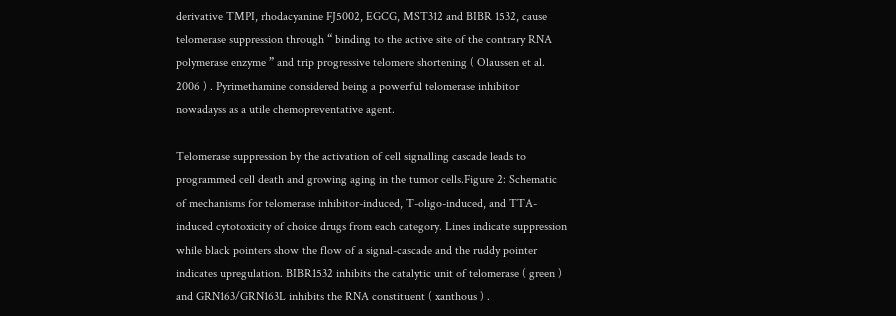derivative TMPI, rhodacyanine FJ5002, EGCG, MST312 and BIBR 1532, cause telomerase suppression through “ binding to the active site of the contrary RNA polymerase enzyme ” and trip progressive telomere shortening ( Olaussen et al. 2006 ) . Pyrimethamine considered being a powerful telomerase inhibitor nowadayss as a utile chemopreventative agent.

Telomerase suppression by the activation of cell signalling cascade leads to programmed cell death and growing aging in the tumor cells.Figure 2: Schematic of mechanisms for telomerase inhibitor-induced, T-oligo-induced, and TTA-induced cytotoxicity of choice drugs from each category. Lines indicate suppression while black pointers show the flow of a signal-cascade and the ruddy pointer indicates upregulation. BIBR1532 inhibits the catalytic unit of telomerase ( green ) and GRN163/GRN163L inhibits the RNA constituent ( xanthous ) .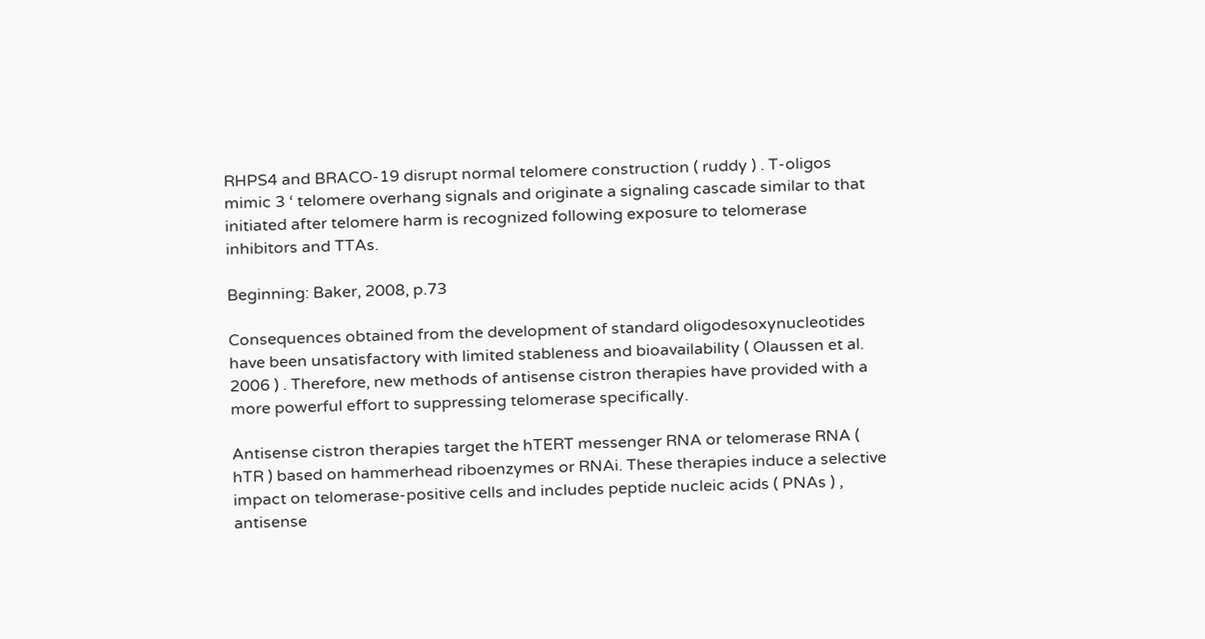RHPS4 and BRACO-19 disrupt normal telomere construction ( ruddy ) . T-oligos mimic 3 ‘ telomere overhang signals and originate a signaling cascade similar to that initiated after telomere harm is recognized following exposure to telomerase inhibitors and TTAs.

Beginning: Baker, 2008, p.73

Consequences obtained from the development of standard oligodesoxynucleotides have been unsatisfactory with limited stableness and bioavailability ( Olaussen et al. 2006 ) . Therefore, new methods of antisense cistron therapies have provided with a more powerful effort to suppressing telomerase specifically.

Antisense cistron therapies target the hTERT messenger RNA or telomerase RNA ( hTR ) based on hammerhead riboenzymes or RNAi. These therapies induce a selective impact on telomerase-positive cells and includes peptide nucleic acids ( PNAs ) , antisense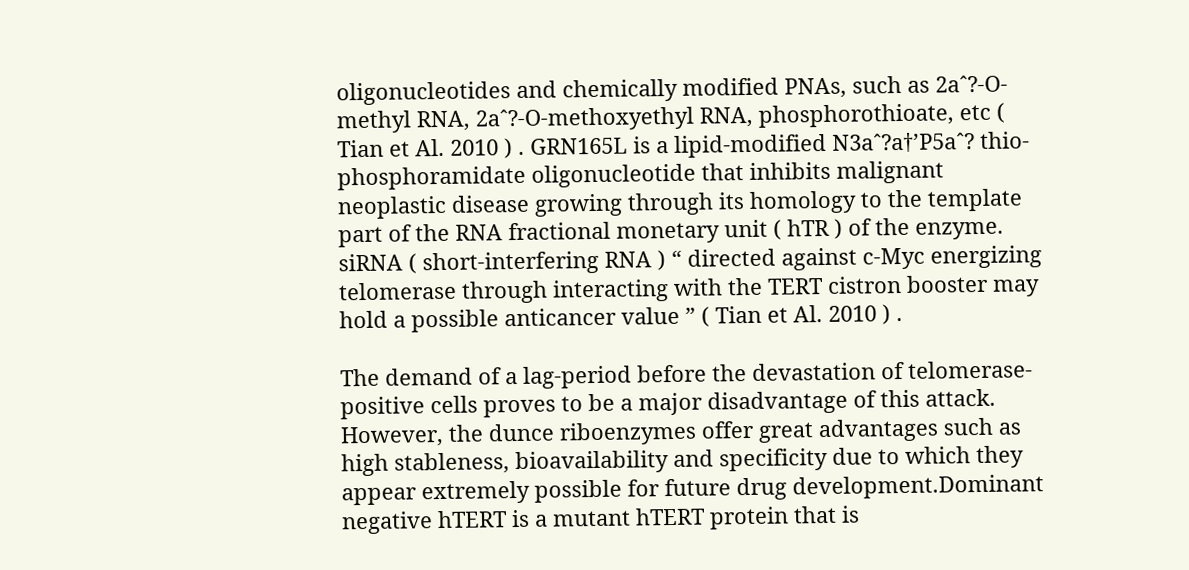oligonucleotides and chemically modified PNAs, such as 2aˆ?-O-methyl RNA, 2aˆ?-O-methoxyethyl RNA, phosphorothioate, etc ( Tian et Al. 2010 ) . GRN165L is a lipid-modified N3aˆ?a†’P5aˆ? thio-phosphoramidate oligonucleotide that inhibits malignant neoplastic disease growing through its homology to the template part of the RNA fractional monetary unit ( hTR ) of the enzyme. siRNA ( short-interfering RNA ) “ directed against c-Myc energizing telomerase through interacting with the TERT cistron booster may hold a possible anticancer value ” ( Tian et Al. 2010 ) .

The demand of a lag-period before the devastation of telomerase-positive cells proves to be a major disadvantage of this attack. However, the dunce riboenzymes offer great advantages such as high stableness, bioavailability and specificity due to which they appear extremely possible for future drug development.Dominant negative hTERT is a mutant hTERT protein that is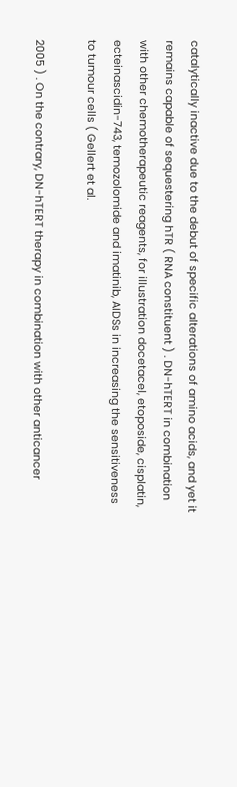catalytically inactive due to the debut of specific alterations of amino acids, and yet it remains capable of sequestering hTR ( RNA constituent ) . DN-hTERT in combination with other chemotherapeutic reagents, for illustration docetacel, etoposide, cisplatin, ecteinascidin-743, temozolomide and imatinib, AIDSs in increasing the sensitiveness to tumour cells ( Gellert et al.

2005 ) . On the contrary, DN-hTERT therapy in combination with other anticancer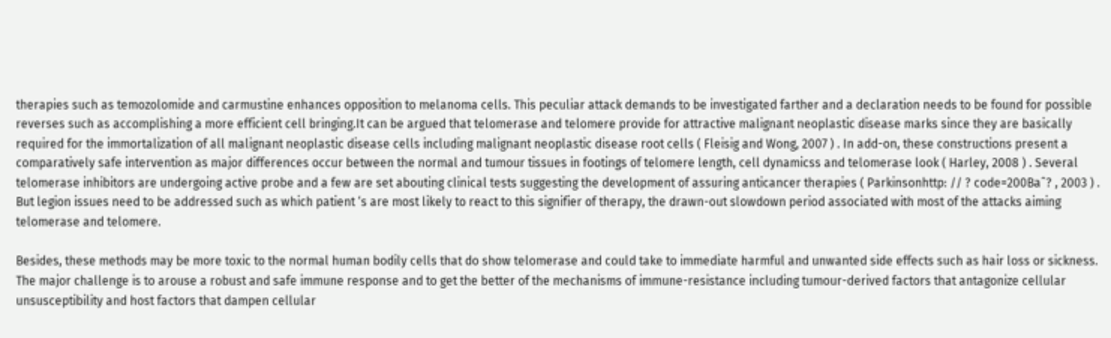therapies such as temozolomide and carmustine enhances opposition to melanoma cells. This peculiar attack demands to be investigated farther and a declaration needs to be found for possible reverses such as accomplishing a more efficient cell bringing.It can be argued that telomerase and telomere provide for attractive malignant neoplastic disease marks since they are basically required for the immortalization of all malignant neoplastic disease cells including malignant neoplastic disease root cells ( Fleisig and Wong, 2007 ) . In add-on, these constructions present a comparatively safe intervention as major differences occur between the normal and tumour tissues in footings of telomere length, cell dynamicss and telomerase look ( Harley, 2008 ) . Several telomerase inhibitors are undergoing active probe and a few are set abouting clinical tests suggesting the development of assuring anticancer therapies ( Parkinsonhttp: // ? code=200Baˆ? , 2003 ) . But legion issues need to be addressed such as which patient ‘s are most likely to react to this signifier of therapy, the drawn-out slowdown period associated with most of the attacks aiming telomerase and telomere.

Besides, these methods may be more toxic to the normal human bodily cells that do show telomerase and could take to immediate harmful and unwanted side effects such as hair loss or sickness. The major challenge is to arouse a robust and safe immune response and to get the better of the mechanisms of immune-resistance including tumour-derived factors that antagonize cellular unsusceptibility and host factors that dampen cellular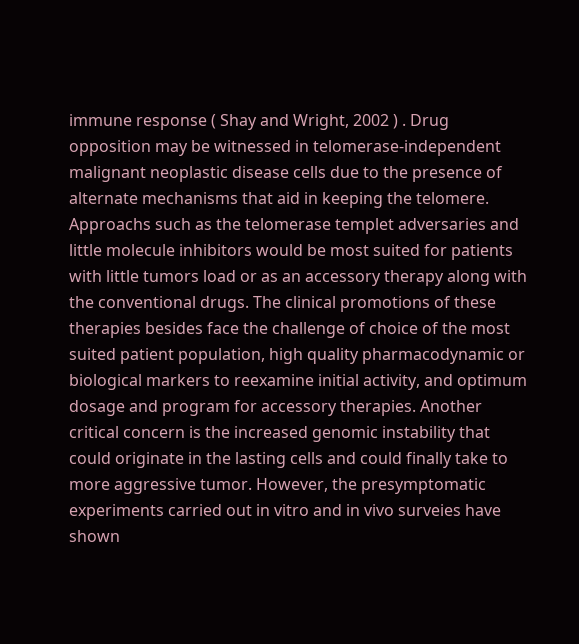immune response ( Shay and Wright, 2002 ) . Drug opposition may be witnessed in telomerase-independent malignant neoplastic disease cells due to the presence of alternate mechanisms that aid in keeping the telomere. Approachs such as the telomerase templet adversaries and little molecule inhibitors would be most suited for patients with little tumors load or as an accessory therapy along with the conventional drugs. The clinical promotions of these therapies besides face the challenge of choice of the most suited patient population, high quality pharmacodynamic or biological markers to reexamine initial activity, and optimum dosage and program for accessory therapies. Another critical concern is the increased genomic instability that could originate in the lasting cells and could finally take to more aggressive tumor. However, the presymptomatic experiments carried out in vitro and in vivo surveies have shown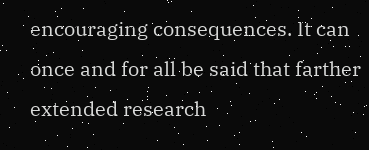encouraging consequences. It can once and for all be said that farther extended research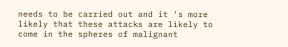needs to be carried out and it ‘s more likely that these attacks are likely to come in the spheres of malignant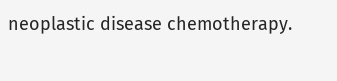neoplastic disease chemotherapy.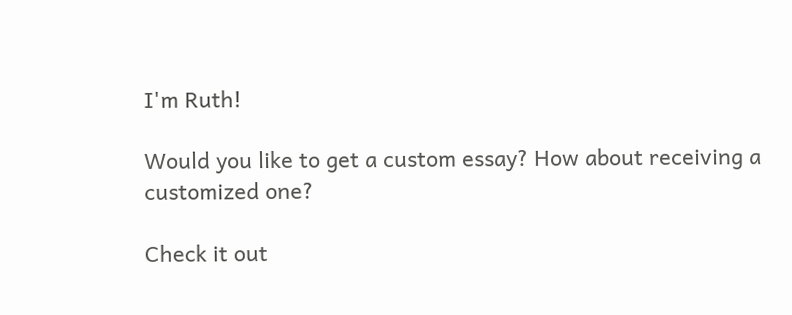I'm Ruth!

Would you like to get a custom essay? How about receiving a customized one?

Check it out